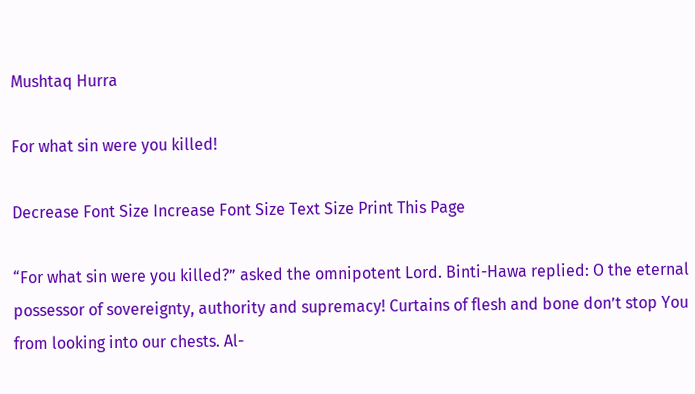Mushtaq Hurra

For what sin were you killed!

Decrease Font Size Increase Font Size Text Size Print This Page

“For what sin were you killed?” asked the omnipotent Lord. Binti-Hawa replied: O the eternal possessor of sovereignty, authority and supremacy! Curtains of flesh and bone don’t stop You from looking into our chests. Al-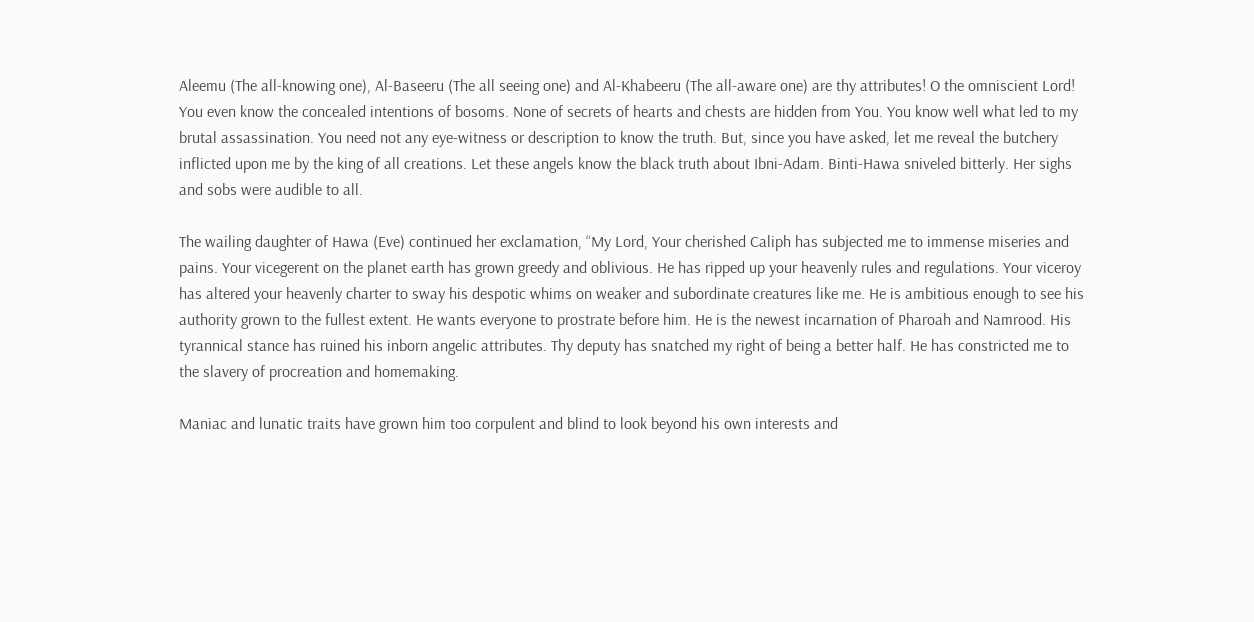Aleemu (The all-knowing one), Al-Baseeru (The all seeing one) and Al-Khabeeru (The all-aware one) are thy attributes! O the omniscient Lord! You even know the concealed intentions of bosoms. None of secrets of hearts and chests are hidden from You. You know well what led to my brutal assassination. You need not any eye-witness or description to know the truth. But, since you have asked, let me reveal the butchery inflicted upon me by the king of all creations. Let these angels know the black truth about Ibni-Adam. Binti-Hawa sniveled bitterly. Her sighs and sobs were audible to all.

The wailing daughter of Hawa (Eve) continued her exclamation, “My Lord, Your cherished Caliph has subjected me to immense miseries and pains. Your vicegerent on the planet earth has grown greedy and oblivious. He has ripped up your heavenly rules and regulations. Your viceroy has altered your heavenly charter to sway his despotic whims on weaker and subordinate creatures like me. He is ambitious enough to see his authority grown to the fullest extent. He wants everyone to prostrate before him. He is the newest incarnation of Pharoah and Namrood. His tyrannical stance has ruined his inborn angelic attributes. Thy deputy has snatched my right of being a better half. He has constricted me to the slavery of procreation and homemaking.

Maniac and lunatic traits have grown him too corpulent and blind to look beyond his own interests and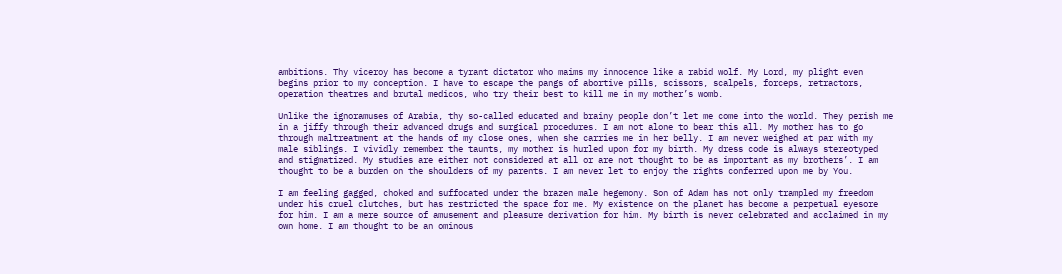ambitions. Thy viceroy has become a tyrant dictator who maims my innocence like a rabid wolf. My Lord, my plight even begins prior to my conception. I have to escape the pangs of abortive pills, scissors, scalpels, forceps, retractors, operation theatres and brutal medicos, who try their best to kill me in my mother’s womb.

Unlike the ignoramuses of Arabia, thy so-called educated and brainy people don’t let me come into the world. They perish me in a jiffy through their advanced drugs and surgical procedures. I am not alone to bear this all. My mother has to go through maltreatment at the hands of my close ones, when she carries me in her belly. I am never weighed at par with my male siblings. I vividly remember the taunts, my mother is hurled upon for my birth. My dress code is always stereotyped and stigmatized. My studies are either not considered at all or are not thought to be as important as my brothers’. I am thought to be a burden on the shoulders of my parents. I am never let to enjoy the rights conferred upon me by You.

I am feeling gagged, choked and suffocated under the brazen male hegemony. Son of Adam has not only trampled my freedom under his cruel clutches, but has restricted the space for me. My existence on the planet has become a perpetual eyesore for him. I am a mere source of amusement and pleasure derivation for him. My birth is never celebrated and acclaimed in my own home. I am thought to be an ominous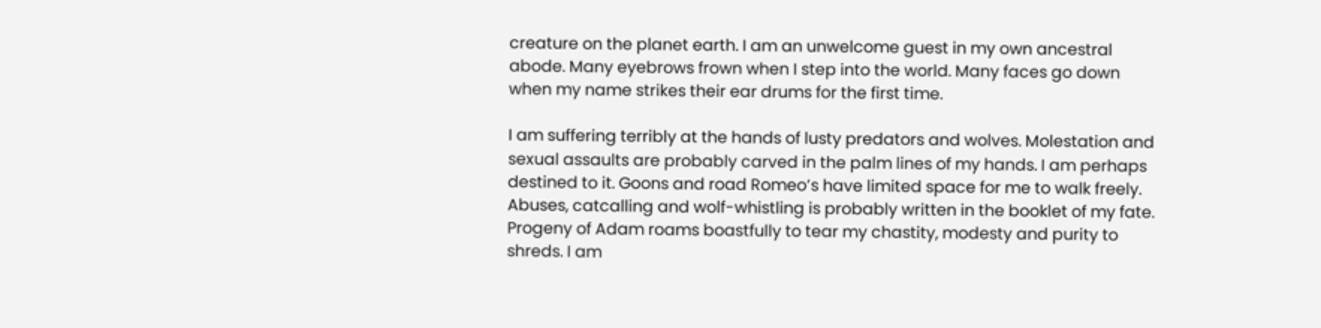creature on the planet earth. I am an unwelcome guest in my own ancestral abode. Many eyebrows frown when I step into the world. Many faces go down when my name strikes their ear drums for the first time.

I am suffering terribly at the hands of lusty predators and wolves. Molestation and sexual assaults are probably carved in the palm lines of my hands. I am perhaps destined to it. Goons and road Romeo’s have limited space for me to walk freely. Abuses, catcalling and wolf-whistling is probably written in the booklet of my fate. Progeny of Adam roams boastfully to tear my chastity, modesty and purity to shreds. I am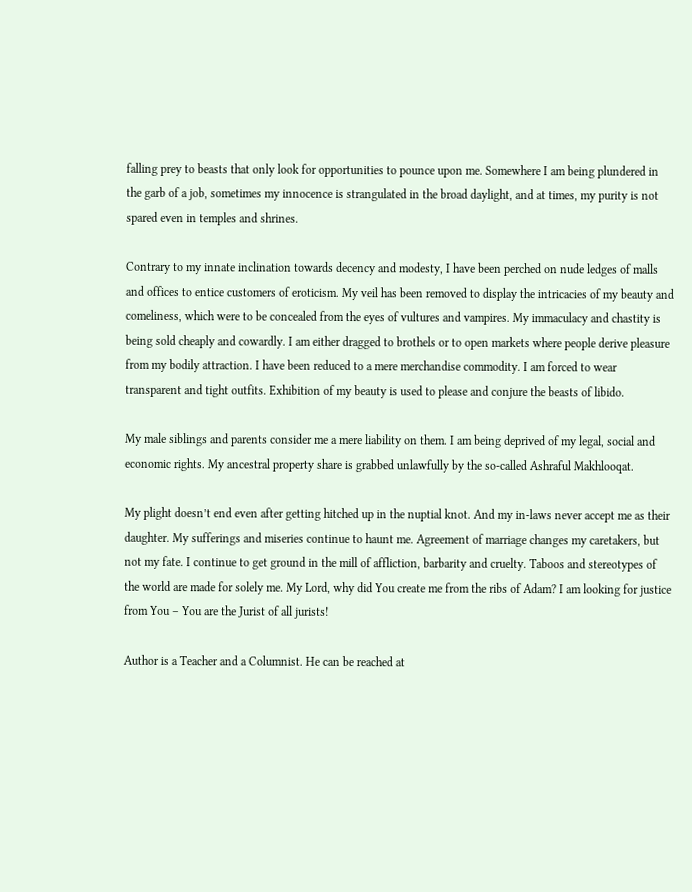falling prey to beasts that only look for opportunities to pounce upon me. Somewhere I am being plundered in the garb of a job, sometimes my innocence is strangulated in the broad daylight, and at times, my purity is not spared even in temples and shrines.

Contrary to my innate inclination towards decency and modesty, I have been perched on nude ledges of malls and offices to entice customers of eroticism. My veil has been removed to display the intricacies of my beauty and comeliness, which were to be concealed from the eyes of vultures and vampires. My immaculacy and chastity is being sold cheaply and cowardly. I am either dragged to brothels or to open markets where people derive pleasure from my bodily attraction. I have been reduced to a mere merchandise commodity. I am forced to wear transparent and tight outfits. Exhibition of my beauty is used to please and conjure the beasts of libido.

My male siblings and parents consider me a mere liability on them. I am being deprived of my legal, social and economic rights. My ancestral property share is grabbed unlawfully by the so-called Ashraful Makhlooqat.

My plight doesn’t end even after getting hitched up in the nuptial knot. And my in-laws never accept me as their daughter. My sufferings and miseries continue to haunt me. Agreement of marriage changes my caretakers, but not my fate. I continue to get ground in the mill of affliction, barbarity and cruelty. Taboos and stereotypes of the world are made for solely me. My Lord, why did You create me from the ribs of Adam? I am looking for justice from You – You are the Jurist of all jurists!

Author is a Teacher and a Columnist. He can be reached at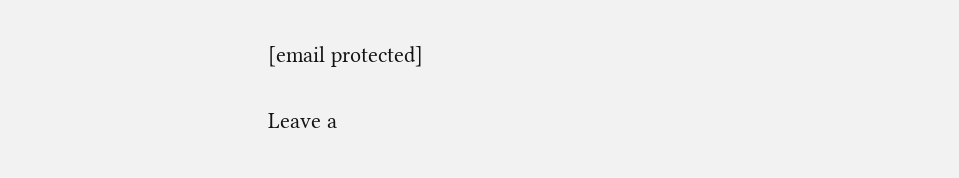[email protected]

Leave a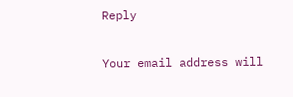Reply

Your email address will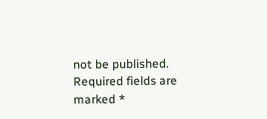not be published. Required fields are marked *